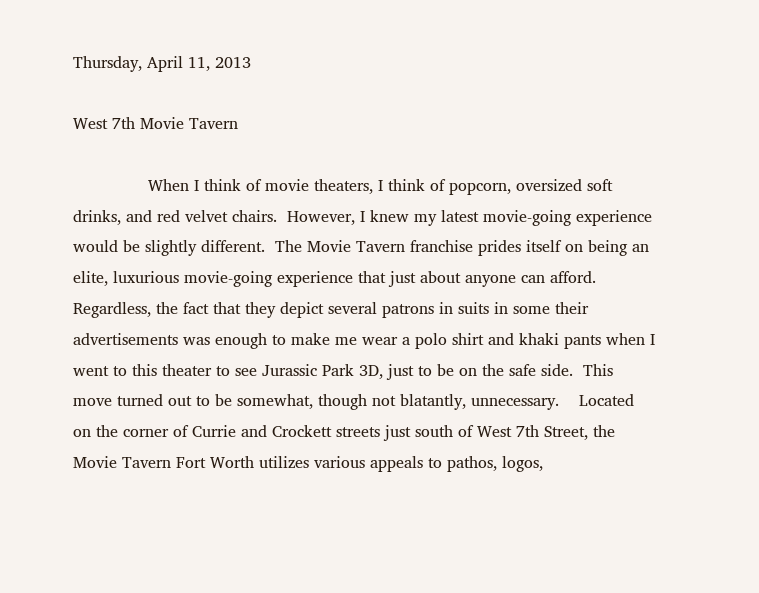Thursday, April 11, 2013

West 7th Movie Tavern

               When I think of movie theaters, I think of popcorn, oversized soft drinks, and red velvet chairs.  However, I knew my latest movie-going experience would be slightly different.  The Movie Tavern franchise prides itself on being an elite, luxurious movie-going experience that just about anyone can afford.  Regardless, the fact that they depict several patrons in suits in some their advertisements was enough to make me wear a polo shirt and khaki pants when I went to this theater to see Jurassic Park 3D, just to be on the safe side.  This move turned out to be somewhat, though not blatantly, unnecessary.    Located on the corner of Currie and Crockett streets just south of West 7th Street, the Movie Tavern Fort Worth utilizes various appeals to pathos, logos,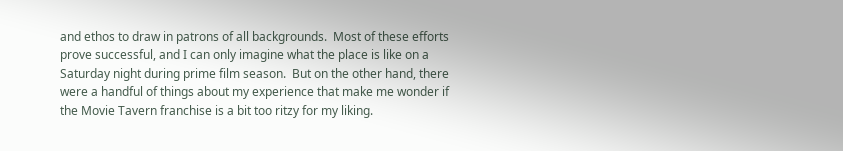and ethos to draw in patrons of all backgrounds.  Most of these efforts prove successful, and I can only imagine what the place is like on a Saturday night during prime film season.  But on the other hand, there were a handful of things about my experience that make me wonder if the Movie Tavern franchise is a bit too ritzy for my liking.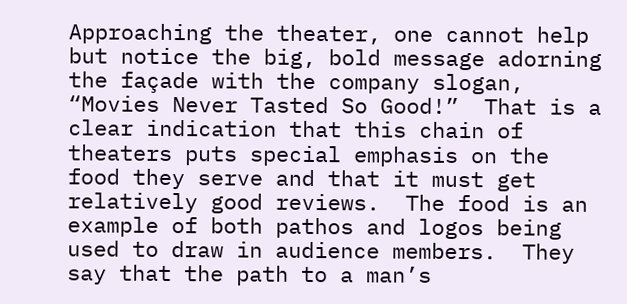Approaching the theater, one cannot help but notice the big, bold message adorning the façade with the company slogan, “Movies Never Tasted So Good!”  That is a clear indication that this chain of theaters puts special emphasis on the food they serve and that it must get relatively good reviews.  The food is an example of both pathos and logos being used to draw in audience members.  They say that the path to a man’s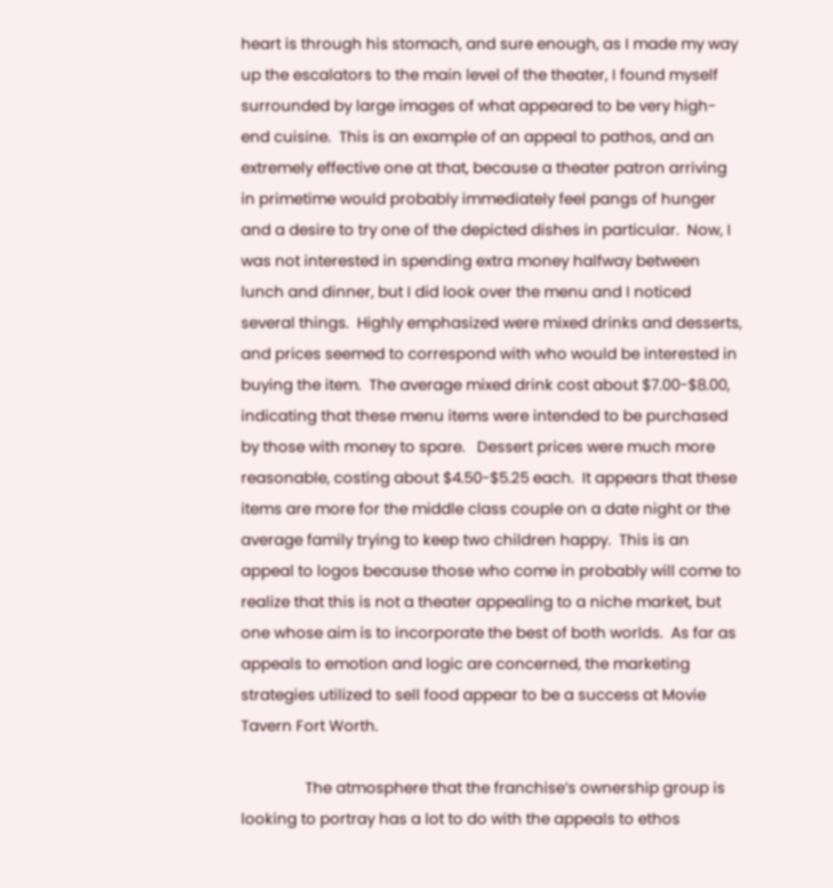heart is through his stomach, and sure enough, as I made my way up the escalators to the main level of the theater, I found myself surrounded by large images of what appeared to be very high-end cuisine.  This is an example of an appeal to pathos, and an extremely effective one at that, because a theater patron arriving in primetime would probably immediately feel pangs of hunger and a desire to try one of the depicted dishes in particular.  Now, I was not interested in spending extra money halfway between lunch and dinner, but I did look over the menu and I noticed several things.  Highly emphasized were mixed drinks and desserts, and prices seemed to correspond with who would be interested in buying the item.  The average mixed drink cost about $7.00-$8.00, indicating that these menu items were intended to be purchased by those with money to spare.   Dessert prices were much more reasonable, costing about $4.50-$5.25 each.  It appears that these items are more for the middle class couple on a date night or the average family trying to keep two children happy.  This is an appeal to logos because those who come in probably will come to realize that this is not a theater appealing to a niche market, but one whose aim is to incorporate the best of both worlds.  As far as appeals to emotion and logic are concerned, the marketing strategies utilized to sell food appear to be a success at Movie Tavern Fort Worth.

                The atmosphere that the franchise’s ownership group is looking to portray has a lot to do with the appeals to ethos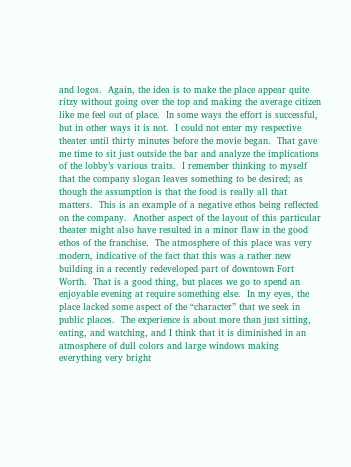and logos.  Again, the idea is to make the place appear quite ritzy without going over the top and making the average citizen like me feel out of place.  In some ways the effort is successful, but in other ways it is not.  I could not enter my respective theater until thirty minutes before the movie began.  That gave me time to sit just outside the bar and analyze the implications of the lobby’s various traits.  I remember thinking to myself that the company slogan leaves something to be desired; as though the assumption is that the food is really all that matters.  This is an example of a negative ethos being reflected on the company.  Another aspect of the layout of this particular theater might also have resulted in a minor flaw in the good ethos of the franchise.  The atmosphere of this place was very modern, indicative of the fact that this was a rather new building in a recently redeveloped part of downtown Fort Worth.  That is a good thing, but places we go to spend an enjoyable evening at require something else.  In my eyes, the place lacked some aspect of the “character” that we seek in public places.  The experience is about more than just sitting, eating, and watching, and I think that it is diminished in an atmosphere of dull colors and large windows making everything very bright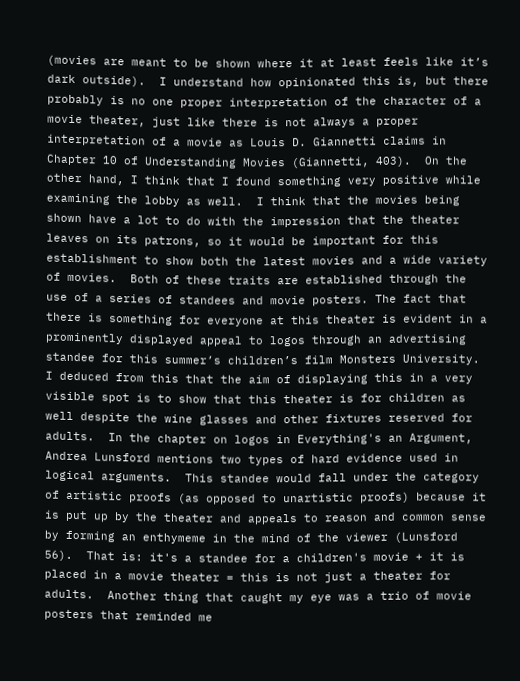(movies are meant to be shown where it at least feels like it’s dark outside).  I understand how opinionated this is, but there probably is no one proper interpretation of the character of a movie theater, just like there is not always a proper interpretation of a movie as Louis D. Giannetti claims in Chapter 10 of Understanding Movies (Giannetti, 403).  On the other hand, I think that I found something very positive while examining the lobby as well.  I think that the movies being shown have a lot to do with the impression that the theater leaves on its patrons, so it would be important for this establishment to show both the latest movies and a wide variety of movies.  Both of these traits are established through the use of a series of standees and movie posters. The fact that there is something for everyone at this theater is evident in a prominently displayed appeal to logos through an advertising standee for this summer’s children’s film Monsters University.  I deduced from this that the aim of displaying this in a very visible spot is to show that this theater is for children as well despite the wine glasses and other fixtures reserved for adults.  In the chapter on logos in Everything's an Argument, Andrea Lunsford mentions two types of hard evidence used in logical arguments.  This standee would fall under the category of artistic proofs (as opposed to unartistic proofs) because it is put up by the theater and appeals to reason and common sense by forming an enthymeme in the mind of the viewer (Lunsford 56).  That is: it's a standee for a children's movie + it is placed in a movie theater = this is not just a theater for adults.  Another thing that caught my eye was a trio of movie posters that reminded me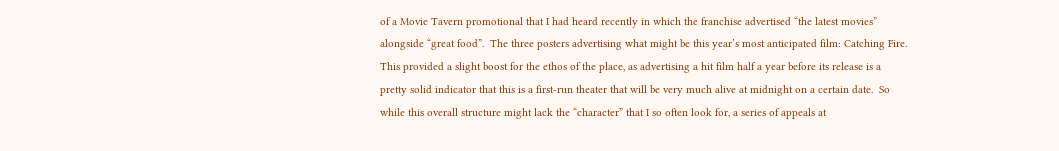of a Movie Tavern promotional that I had heard recently in which the franchise advertised “the latest movies” alongside “great food”.  The three posters advertising what might be this year’s most anticipated film: Catching Fire.  This provided a slight boost for the ethos of the place, as advertising a hit film half a year before its release is a pretty solid indicator that this is a first-run theater that will be very much alive at midnight on a certain date.  So while this overall structure might lack the “character” that I so often look for, a series of appeals at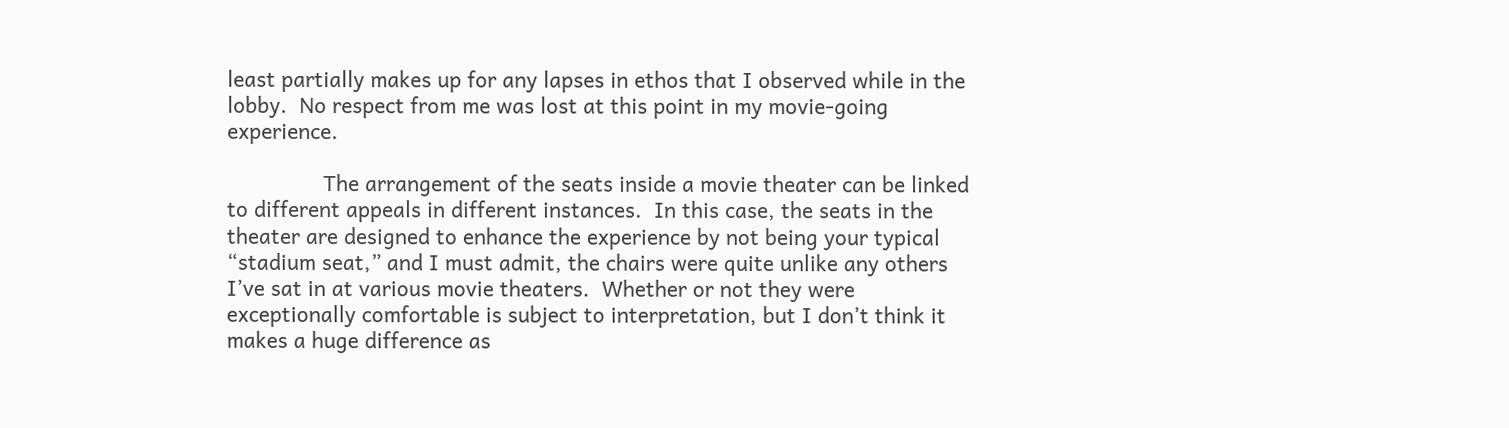least partially makes up for any lapses in ethos that I observed while in the lobby.  No respect from me was lost at this point in my movie-going experience.

                The arrangement of the seats inside a movie theater can be linked to different appeals in different instances.  In this case, the seats in the theater are designed to enhance the experience by not being your typical “stadium seat,” and I must admit, the chairs were quite unlike any others I’ve sat in at various movie theaters.  Whether or not they were exceptionally comfortable is subject to interpretation, but I don’t think it makes a huge difference as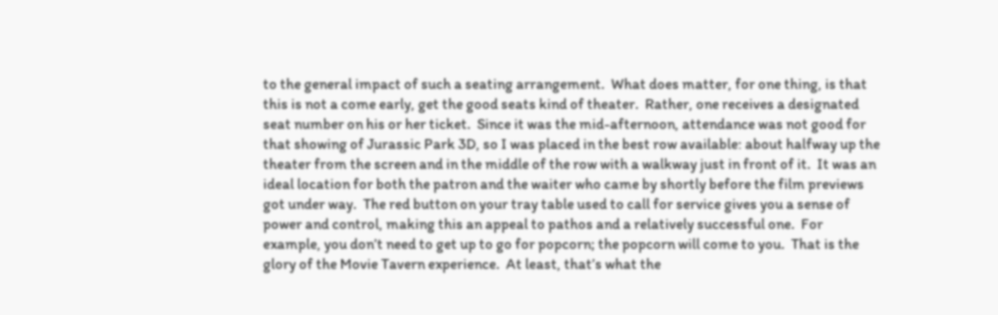to the general impact of such a seating arrangement.  What does matter, for one thing, is that this is not a come early, get the good seats kind of theater.  Rather, one receives a designated seat number on his or her ticket.  Since it was the mid-afternoon, attendance was not good for that showing of Jurassic Park 3D, so I was placed in the best row available: about halfway up the theater from the screen and in the middle of the row with a walkway just in front of it.  It was an ideal location for both the patron and the waiter who came by shortly before the film previews got under way.  The red button on your tray table used to call for service gives you a sense of power and control, making this an appeal to pathos and a relatively successful one.  For example, you don’t need to get up to go for popcorn; the popcorn will come to you.  That is the glory of the Movie Tavern experience.  At least, that’s what the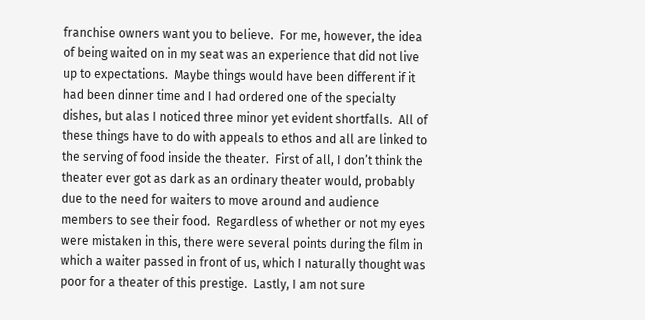franchise owners want you to believe.  For me, however, the idea of being waited on in my seat was an experience that did not live up to expectations.  Maybe things would have been different if it had been dinner time and I had ordered one of the specialty dishes, but alas I noticed three minor yet evident shortfalls.  All of these things have to do with appeals to ethos and all are linked to the serving of food inside the theater.  First of all, I don’t think the theater ever got as dark as an ordinary theater would, probably due to the need for waiters to move around and audience members to see their food.  Regardless of whether or not my eyes were mistaken in this, there were several points during the film in which a waiter passed in front of us, which I naturally thought was poor for a theater of this prestige.  Lastly, I am not sure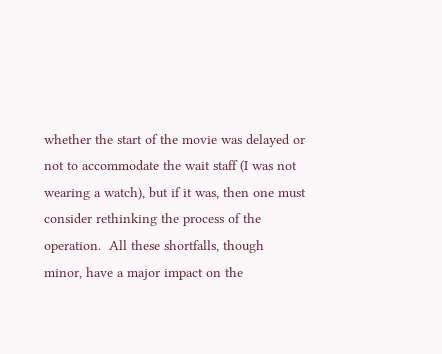whether the start of the movie was delayed or not to accommodate the wait staff (I was not wearing a watch), but if it was, then one must consider rethinking the process of the operation.  All these shortfalls, though minor, have a major impact on the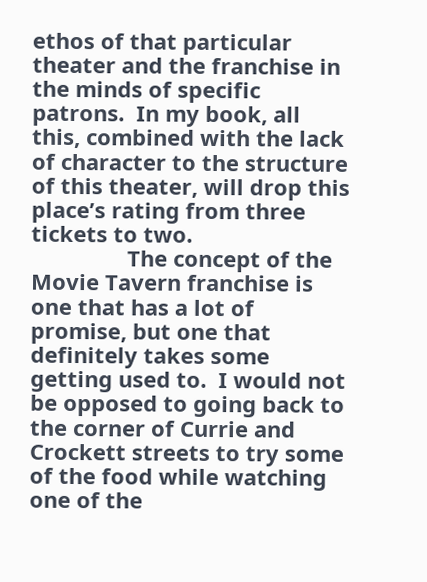ethos of that particular theater and the franchise in the minds of specific patrons.  In my book, all this, combined with the lack of character to the structure of this theater, will drop this place’s rating from three tickets to two.
                The concept of the Movie Tavern franchise is one that has a lot of promise, but one that definitely takes some getting used to.  I would not be opposed to going back to the corner of Currie and Crockett streets to try some of the food while watching one of the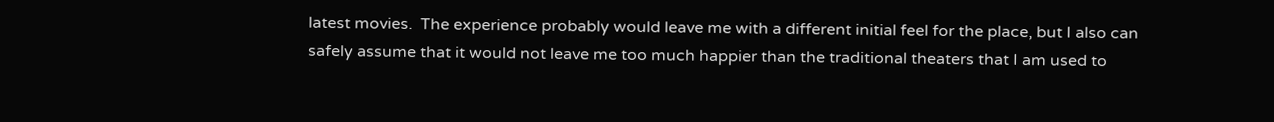latest movies.  The experience probably would leave me with a different initial feel for the place, but I also can safely assume that it would not leave me too much happier than the traditional theaters that I am used to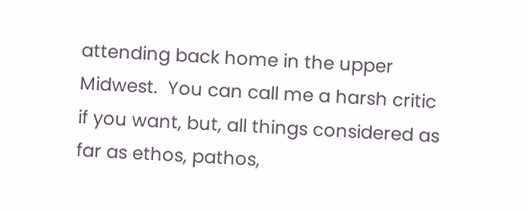attending back home in the upper Midwest.  You can call me a harsh critic if you want, but, all things considered as far as ethos, pathos,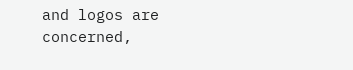and logos are concerned,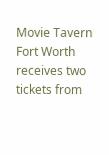Movie Tavern Fort Worth receives two tickets from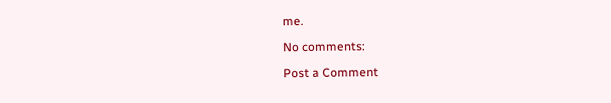me.

No comments:

Post a Comment